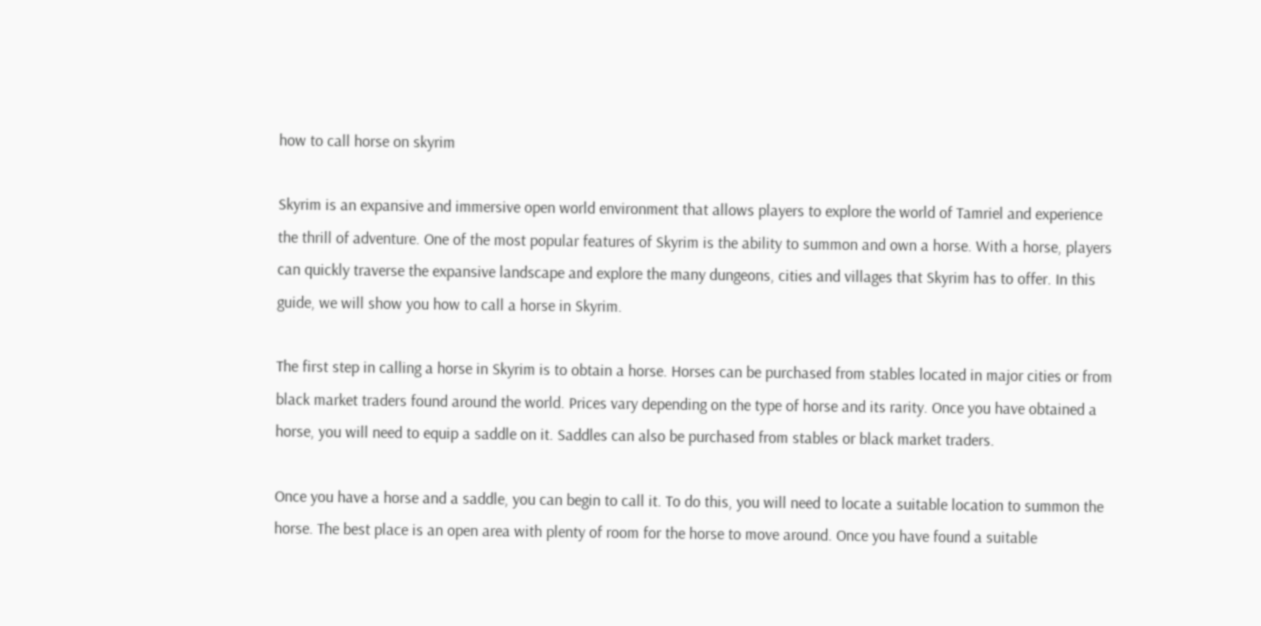how to call horse on skyrim

Skyrim is an expansive and immersive open world environment that allows players to explore the world of Tamriel and experience the thrill of adventure. One of the most popular features of Skyrim is the ability to summon and own a horse. With a horse, players can quickly traverse the expansive landscape and explore the many dungeons, cities and villages that Skyrim has to offer. In this guide, we will show you how to call a horse in Skyrim.

The first step in calling a horse in Skyrim is to obtain a horse. Horses can be purchased from stables located in major cities or from black market traders found around the world. Prices vary depending on the type of horse and its rarity. Once you have obtained a horse, you will need to equip a saddle on it. Saddles can also be purchased from stables or black market traders.

Once you have a horse and a saddle, you can begin to call it. To do this, you will need to locate a suitable location to summon the horse. The best place is an open area with plenty of room for the horse to move around. Once you have found a suitable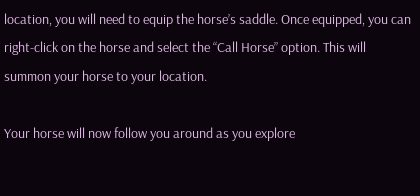location, you will need to equip the horse’s saddle. Once equipped, you can right-click on the horse and select the “Call Horse” option. This will summon your horse to your location.

Your horse will now follow you around as you explore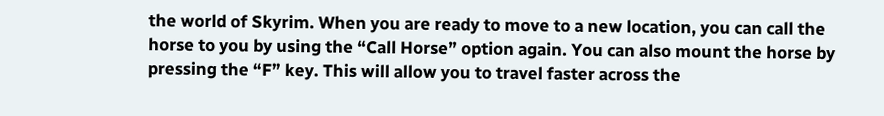the world of Skyrim. When you are ready to move to a new location, you can call the horse to you by using the “Call Horse” option again. You can also mount the horse by pressing the “F” key. This will allow you to travel faster across the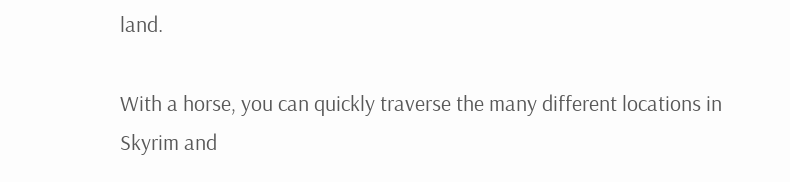land.

With a horse, you can quickly traverse the many different locations in Skyrim and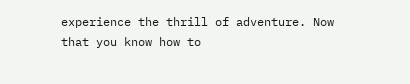experience the thrill of adventure. Now that you know how to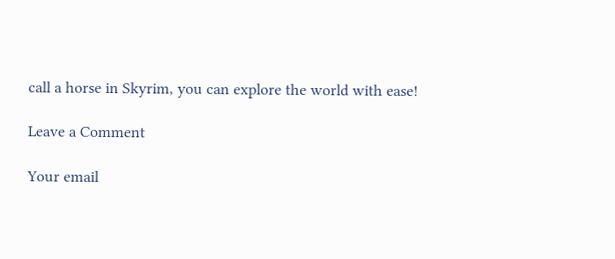call a horse in Skyrim, you can explore the world with ease!

Leave a Comment

Your email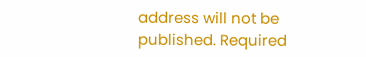address will not be published. Required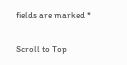fields are marked *

Scroll to Top